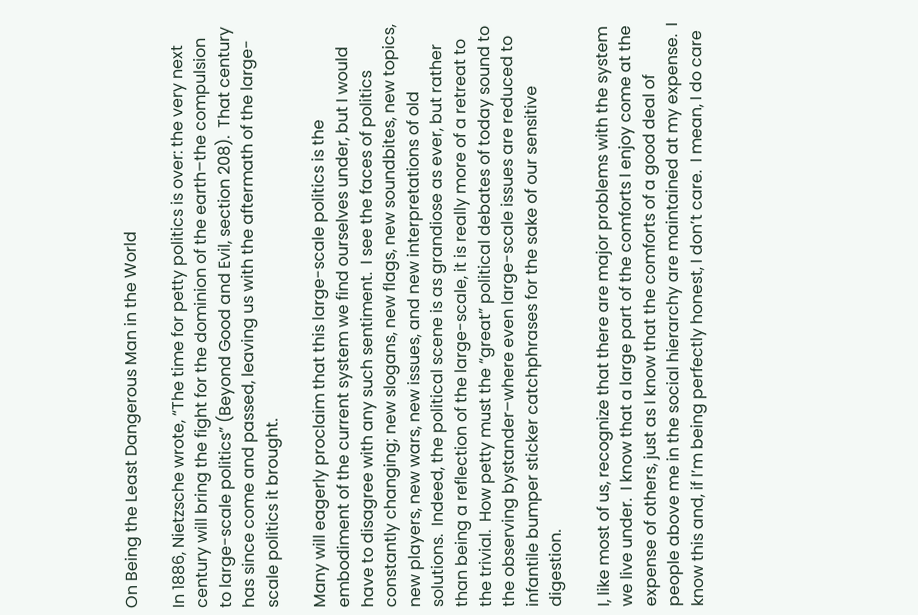On Being the Least Dangerous Man in the World

In 1886, Nietzsche wrote, “The time for petty politics is over: the very next century will bring the fight for the dominion of the earth–the compulsion to large-scale politics” (Beyond Good and Evil, section 208).  That century has since come and passed, leaving us with the aftermath of the large-scale politics it brought.

Many will eagerly proclaim that this large-scale politics is the embodiment of the current system we find ourselves under, but I would have to disagree with any such sentiment.  I see the faces of politics constantly changing; new slogans, new flags, new soundbites, new topics, new players, new wars, new issues, and new interpretations of old solutions.  Indeed, the political scene is as grandiose as ever, but rather than being a reflection of the large-scale, it is really more of a retreat to the trivial.  How petty must the “great” political debates of today sound to the observing bystander–where even large-scale issues are reduced to infantile bumper sticker catchphrases for the sake of our sensitive digestion.

I, like most of us, recognize that there are major problems with the system we live under.  I know that a large part of the comforts I enjoy come at the expense of others, just as I know that the comforts of a good deal of people above me in the social hierarchy are maintained at my expense.  I know this and, if I’m being perfectly honest, I don’t care.  I mean, I do care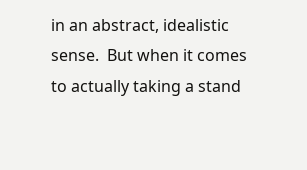in an abstract, idealistic sense.  But when it comes to actually taking a stand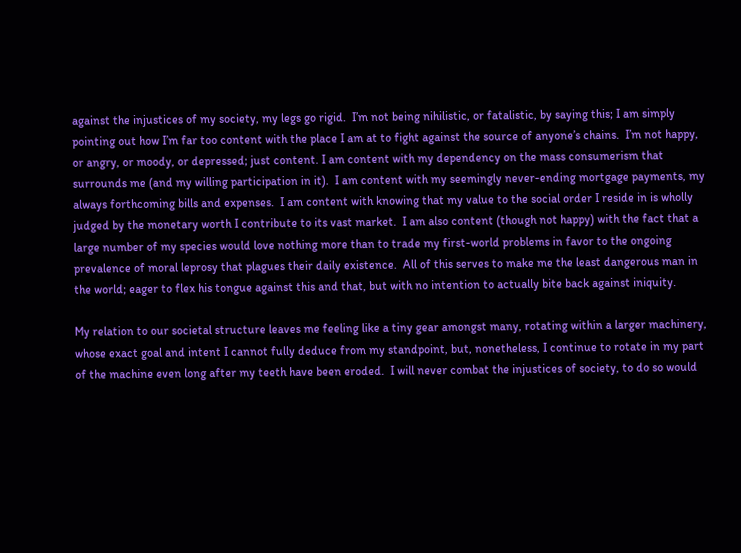against the injustices of my society, my legs go rigid.  I’m not being nihilistic, or fatalistic, by saying this; I am simply pointing out how I’m far too content with the place I am at to fight against the source of anyone’s chains.  I’m not happy, or angry, or moody, or depressed; just content. I am content with my dependency on the mass consumerism that surrounds me (and my willing participation in it).  I am content with my seemingly never-ending mortgage payments, my always forthcoming bills and expenses.  I am content with knowing that my value to the social order I reside in is wholly judged by the monetary worth I contribute to its vast market.  I am also content (though not happy) with the fact that a large number of my species would love nothing more than to trade my first-world problems in favor to the ongoing prevalence of moral leprosy that plagues their daily existence.  All of this serves to make me the least dangerous man in the world; eager to flex his tongue against this and that, but with no intention to actually bite back against iniquity.

My relation to our societal structure leaves me feeling like a tiny gear amongst many, rotating within a larger machinery, whose exact goal and intent I cannot fully deduce from my standpoint, but, nonetheless, I continue to rotate in my part of the machine even long after my teeth have been eroded.  I will never combat the injustices of society, to do so would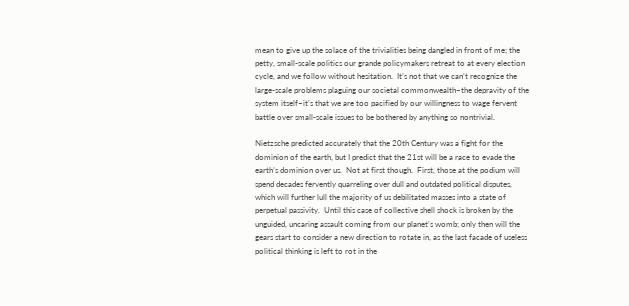mean to give up the solace of the trivialities being dangled in front of me; the petty, small-scale politics our grande policymakers retreat to at every election cycle, and we follow without hesitation.  It’s not that we can’t recognize the large-scale problems plaguing our societal commonwealth–the depravity of the system itself–it’s that we are too pacified by our willingness to wage fervent battle over small-scale issues to be bothered by anything so nontrivial.

Nietzsche predicted accurately that the 20th Century was a fight for the dominion of the earth, but I predict that the 21st will be a race to evade the earth’s dominion over us.  Not at first though.  First, those at the podium will spend decades fervently quarreling over dull and outdated political disputes, which will further lull the majority of us debilitated masses into a state of perpetual passivity.  Until this case of collective shell shock is broken by the unguided, uncaring assault coming from our planet’s womb; only then will the gears start to consider a new direction to rotate in, as the last facade of useless political thinking is left to rot in the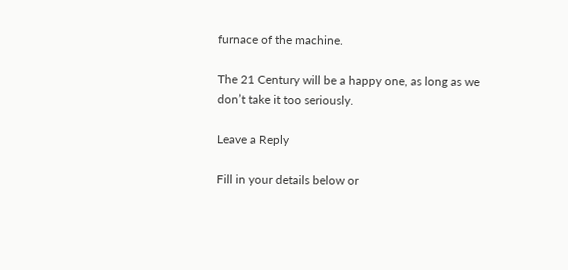furnace of the machine.

The 21 Century will be a happy one, as long as we don’t take it too seriously.

Leave a Reply

Fill in your details below or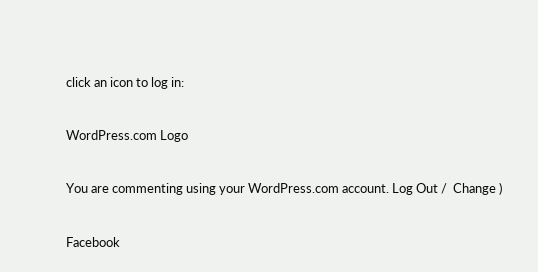click an icon to log in:

WordPress.com Logo

You are commenting using your WordPress.com account. Log Out /  Change )

Facebook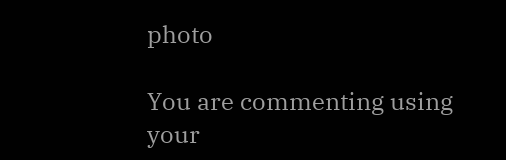photo

You are commenting using your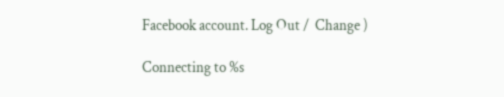Facebook account. Log Out /  Change )

Connecting to %s